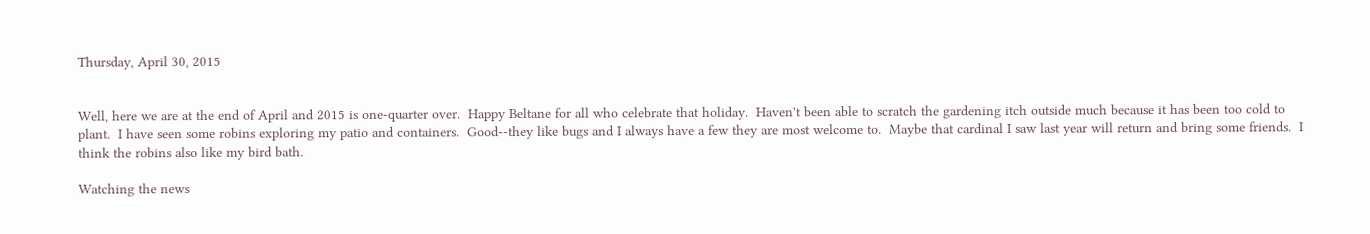Thursday, April 30, 2015


Well, here we are at the end of April and 2015 is one-quarter over.  Happy Beltane for all who celebrate that holiday.  Haven't been able to scratch the gardening itch outside much because it has been too cold to plant.  I have seen some robins exploring my patio and containers.  Good--they like bugs and I always have a few they are most welcome to.  Maybe that cardinal I saw last year will return and bring some friends.  I think the robins also like my bird bath.

Watching the news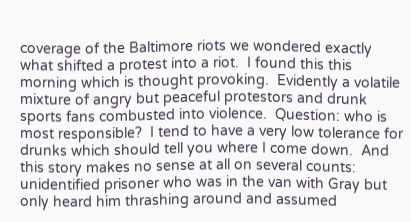coverage of the Baltimore riots we wondered exactly what shifted a protest into a riot.  I found this this morning which is thought provoking.  Evidently a volatile mixture of angry but peaceful protestors and drunk sports fans combusted into violence.  Question: who is most responsible?  I tend to have a very low tolerance for drunks which should tell you where I come down.  And this story makes no sense at all on several counts: unidentified prisoner who was in the van with Gray but only heard him thrashing around and assumed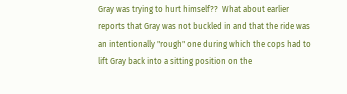Gray was trying to hurt himself??  What about earlier reports that Gray was not buckled in and that the ride was an intentionally "rough" one during which the cops had to lift Gray back into a sitting position on the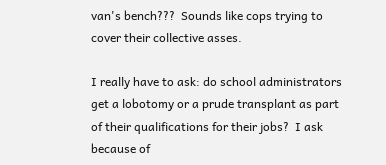van's bench???  Sounds like cops trying to cover their collective asses.

I really have to ask: do school administrators get a lobotomy or a prude transplant as part of their qualifications for their jobs?  I ask because of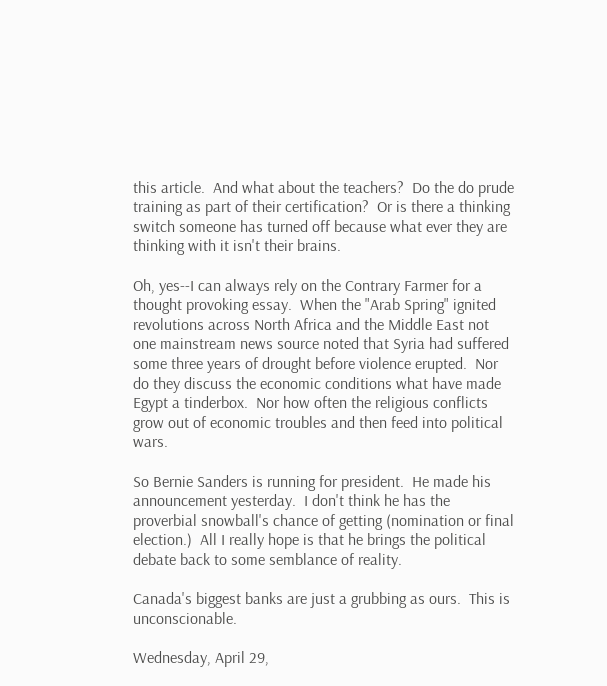this article.  And what about the teachers?  Do the do prude training as part of their certification?  Or is there a thinking switch someone has turned off because what ever they are thinking with it isn't their brains.

Oh, yes--I can always rely on the Contrary Farmer for a thought provoking essay.  When the "Arab Spring" ignited revolutions across North Africa and the Middle East not one mainstream news source noted that Syria had suffered some three years of drought before violence erupted.  Nor do they discuss the economic conditions what have made Egypt a tinderbox.  Nor how often the religious conflicts grow out of economic troubles and then feed into political wars.

So Bernie Sanders is running for president.  He made his announcement yesterday.  I don't think he has the proverbial snowball's chance of getting (nomination or final election.)  All I really hope is that he brings the political debate back to some semblance of reality.

Canada's biggest banks are just a grubbing as ours.  This is unconscionable.

Wednesday, April 29,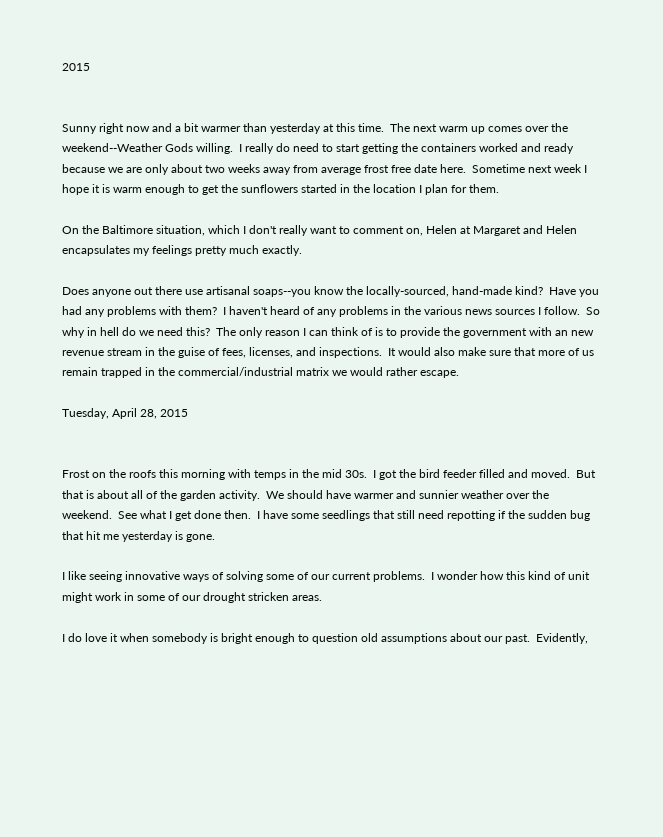2015


Sunny right now and a bit warmer than yesterday at this time.  The next warm up comes over the weekend--Weather Gods willing.  I really do need to start getting the containers worked and ready because we are only about two weeks away from average frost free date here.  Sometime next week I hope it is warm enough to get the sunflowers started in the location I plan for them.

On the Baltimore situation, which I don't really want to comment on, Helen at Margaret and Helen encapsulates my feelings pretty much exactly.

Does anyone out there use artisanal soaps--you know the locally-sourced, hand-made kind?  Have you had any problems with them?  I haven't heard of any problems in the various news sources I follow.  So why in hell do we need this?  The only reason I can think of is to provide the government with an new revenue stream in the guise of fees, licenses, and inspections.  It would also make sure that more of us remain trapped in the commercial/industrial matrix we would rather escape.

Tuesday, April 28, 2015


Frost on the roofs this morning with temps in the mid 30s.  I got the bird feeder filled and moved.  But that is about all of the garden activity.  We should have warmer and sunnier weather over the weekend.  See what I get done then.  I have some seedlings that still need repotting if the sudden bug that hit me yesterday is gone.

I like seeing innovative ways of solving some of our current problems.  I wonder how this kind of unit might work in some of our drought stricken areas.

I do love it when somebody is bright enough to question old assumptions about our past.  Evidently,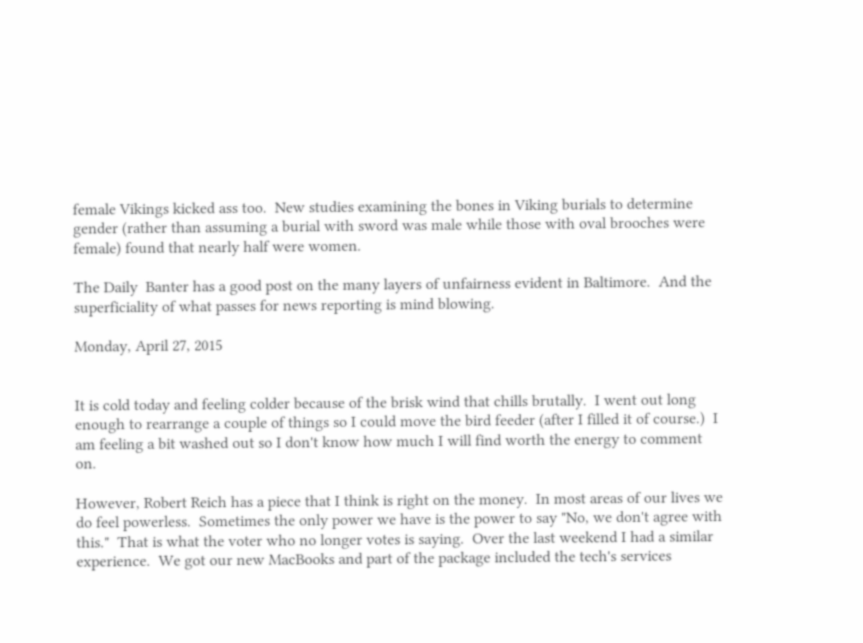female Vikings kicked ass too.  New studies examining the bones in Viking burials to determine gender (rather than assuming a burial with sword was male while those with oval brooches were female) found that nearly half were women.

The Daily  Banter has a good post on the many layers of unfairness evident in Baltimore.  And the superficiality of what passes for news reporting is mind blowing.

Monday, April 27, 2015


It is cold today and feeling colder because of the brisk wind that chills brutally.  I went out long enough to rearrange a couple of things so I could move the bird feeder (after I filled it of course.)  I am feeling a bit washed out so I don't know how much I will find worth the energy to comment on.

However, Robert Reich has a piece that I think is right on the money.  In most areas of our lives we do feel powerless.  Sometimes the only power we have is the power to say "No, we don't agree with this."  That is what the voter who no longer votes is saying.  Over the last weekend I had a similar experience.  We got our new MacBooks and part of the package included the tech's services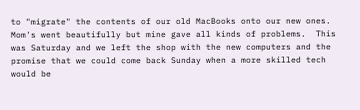to "migrate" the contents of our old MacBooks onto our new ones.  Mom's went beautifully but mine gave all kinds of problems.  This was Saturday and we left the shop with the new computers and the promise that we could come back Sunday when a more skilled tech would be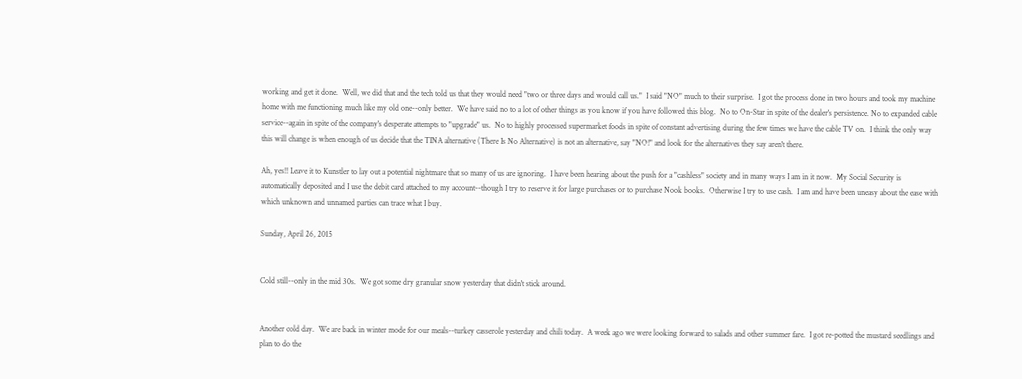working and get it done.  Well, we did that and the tech told us that they would need "two or three days and would call us."  I said "NO" much to their surprise.  I got the process done in two hours and took my machine home with me functioning much like my old one--only better.  We have said no to a lot of other things as you know if you have followed this blog.  No to On-Star in spite of the dealer's persistence. No to expanded cable service--again in spite of the company's desperate attempts to "upgrade" us.  No to highly processed supermarket foods in spite of constant advertising during the few times we have the cable TV on.  I think the only way this will change is when enough of us decide that the TINA alternative (There Is No Alternative) is not an alternative, say "NO!" and look for the alternatives they say aren't there.

Ah, yes!! Leave it to Kunstler to lay out a potential nightmare that so many of us are ignoring.  I have been hearing about the push for a "cashless" society and in many ways I am in it now.  My Social Security is automatically deposited and I use the debit card attached to my account--though I try to reserve it for large purchases or to purchase Nook books.  Otherwise I try to use cash.  I am and have been uneasy about the ease with which unknown and unnamed parties can trace what I buy.

Sunday, April 26, 2015


Cold still--only in the mid 30s.  We got some dry granular snow yesterday that didn't stick around.


Another cold day.  We are back in winter mode for our meals--turkey casserole yesterday and chili today.  A week ago we were looking forward to salads and other summer fare.  I got re-potted the mustard seedlings and plan to do the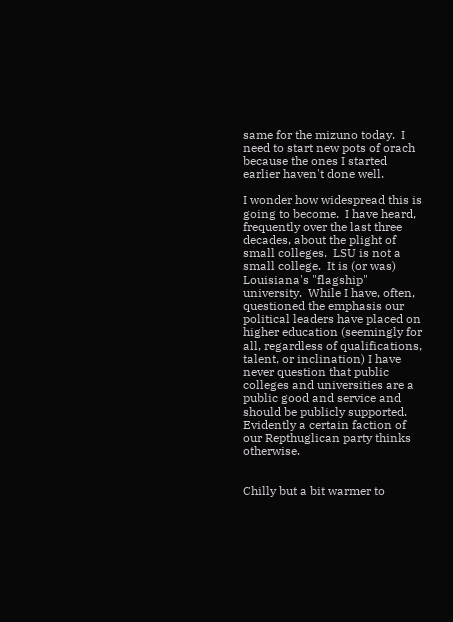same for the mizuno today.  I need to start new pots of orach because the ones I started earlier haven't done well.

I wonder how widespread this is going to become.  I have heard, frequently over the last three decades, about the plight of small colleges.  LSU is not a small college.  It is (or was) Louisiana's "flagship" university.  While I have, often, questioned the emphasis our political leaders have placed on higher education (seemingly for all, regardless of qualifications, talent, or inclination) I have never question that public colleges and universities are a public good and service and should be publicly supported.  Evidently a certain faction of our Repthuglican party thinks otherwise.


Chilly but a bit warmer to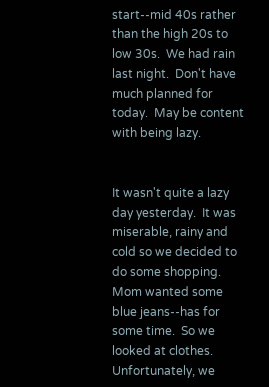start--mid 40s rather than the high 20s to low 30s.  We had rain last night.  Don't have much planned for today.  May be content with being lazy.


It wasn't quite a lazy day yesterday.  It was miserable, rainy and cold so we decided to do some shopping.  Mom wanted some blue jeans--has for some time.  So we looked at clothes.  Unfortunately, we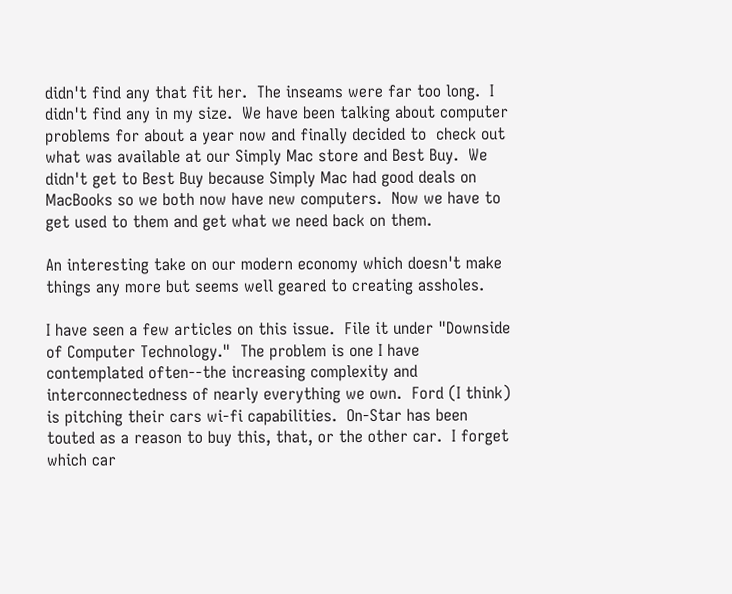didn't find any that fit her.  The inseams were far too long.  I didn't find any in my size.  We have been talking about computer problems for about a year now and finally decided to  check out what was available at our Simply Mac store and Best Buy.  We didn't get to Best Buy because Simply Mac had good deals on MacBooks so we both now have new computers.  Now we have to get used to them and get what we need back on them.

An interesting take on our modern economy which doesn't make things any more but seems well geared to creating assholes.

I have seen a few articles on this issue.  File it under "Downside of Computer Technology."  The problem is one I have contemplated often--the increasing complexity and interconnectedness of nearly everything we own.  Ford (I think) is pitching their cars wi-fi capabilities.  On-Star has been touted as a reason to buy this, that, or the other car.  I forget which car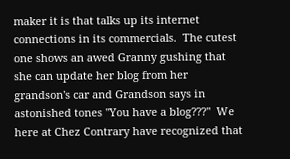maker it is that talks up its internet connections in its commercials.  The cutest one shows an awed Granny gushing that she can update her blog from her grandson's car and Grandson says in astonished tones "You have a blog???"  We here at Chez Contrary have recognized that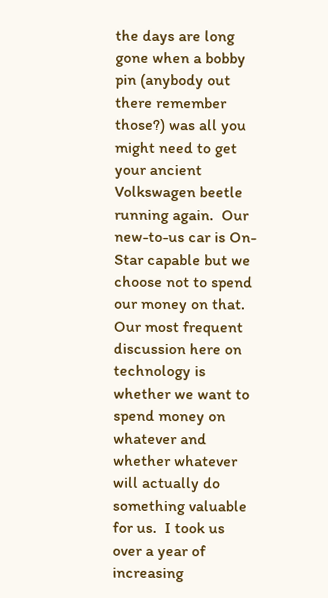the days are long gone when a bobby pin (anybody out there remember those?) was all you might need to get your ancient Volkswagen beetle running again.  Our new-to-us car is On-Star capable but we choose not to spend our money on that.  Our most frequent discussion here on technology is whether we want to spend money on whatever and whether whatever will actually do something valuable for us.  I took us over a year of increasing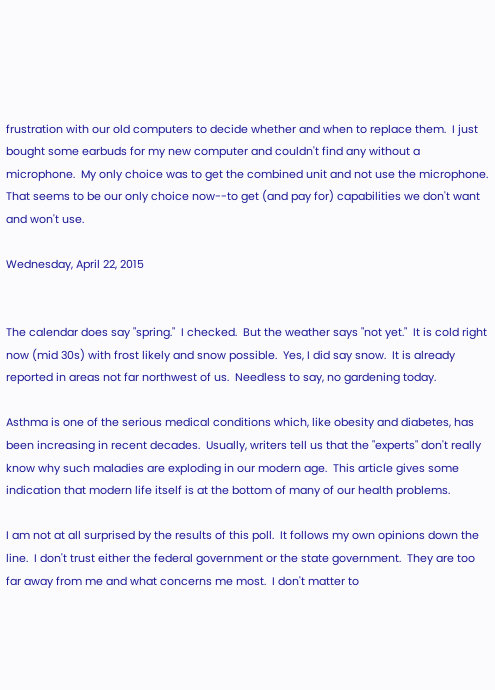frustration with our old computers to decide whether and when to replace them.  I just bought some earbuds for my new computer and couldn't find any without a microphone.  My only choice was to get the combined unit and not use the microphone.  That seems to be our only choice now--to get (and pay for) capabilities we don't want and won't use.

Wednesday, April 22, 2015


The calendar does say "spring."  I checked.  But the weather says "not yet."  It is cold right now (mid 30s) with frost likely and snow possible.  Yes, I did say snow.  It is already reported in areas not far northwest of us.  Needless to say, no gardening today.

Asthma is one of the serious medical conditions which, like obesity and diabetes, has been increasing in recent decades.  Usually, writers tell us that the "experts" don't really know why such maladies are exploding in our modern age.  This article gives some indication that modern life itself is at the bottom of many of our health problems.

I am not at all surprised by the results of this poll.  It follows my own opinions down the line.  I don't trust either the federal government or the state government.  They are too far away from me and what concerns me most.  I don't matter to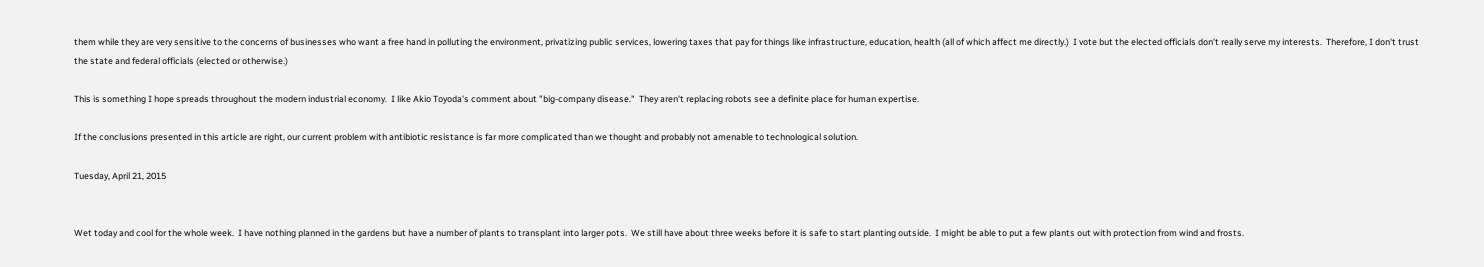them while they are very sensitive to the concerns of businesses who want a free hand in polluting the environment, privatizing public services, lowering taxes that pay for things like infrastructure, education, health (all of which affect me directly.)  I vote but the elected officials don't really serve my interests.  Therefore, I don't trust the state and federal officials (elected or otherwise.)

This is something I hope spreads throughout the modern industrial economy.  I like Akio Toyoda's comment about "big-company disease."  They aren't replacing robots see a definite place for human expertise.

If the conclusions presented in this article are right, our current problem with antibiotic resistance is far more complicated than we thought and probably not amenable to technological solution.

Tuesday, April 21, 2015


Wet today and cool for the whole week.  I have nothing planned in the gardens but have a number of plants to transplant into larger pots.  We still have about three weeks before it is safe to start planting outside.  I might be able to put a few plants out with protection from wind and frosts.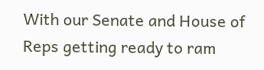With our Senate and House of Reps getting ready to ram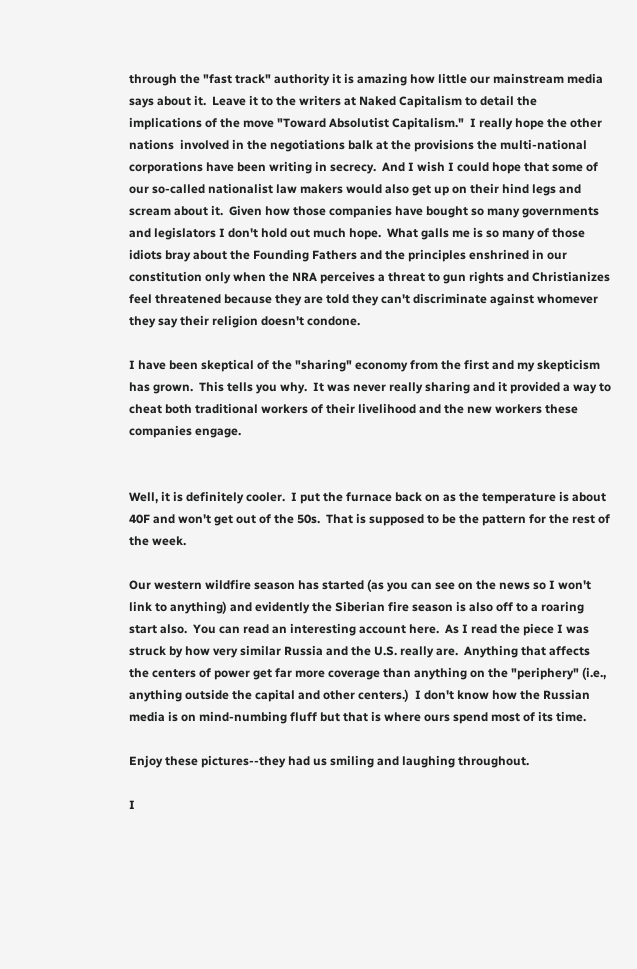through the "fast track" authority it is amazing how little our mainstream media says about it.  Leave it to the writers at Naked Capitalism to detail the implications of the move "Toward Absolutist Capitalism."  I really hope the other nations  involved in the negotiations balk at the provisions the multi-national corporations have been writing in secrecy.  And I wish I could hope that some of our so-called nationalist law makers would also get up on their hind legs and scream about it.  Given how those companies have bought so many governments and legislators I don't hold out much hope.  What galls me is so many of those idiots bray about the Founding Fathers and the principles enshrined in our constitution only when the NRA perceives a threat to gun rights and Christianizes feel threatened because they are told they can't discriminate against whomever they say their religion doesn't condone.

I have been skeptical of the "sharing" economy from the first and my skepticism has grown.  This tells you why.  It was never really sharing and it provided a way to cheat both traditional workers of their livelihood and the new workers these companies engage.


Well, it is definitely cooler.  I put the furnace back on as the temperature is about 40F and won't get out of the 50s.  That is supposed to be the pattern for the rest of the week.

Our western wildfire season has started (as you can see on the news so I won't link to anything) and evidently the Siberian fire season is also off to a roaring start also.  You can read an interesting account here.  As I read the piece I was struck by how very similar Russia and the U.S. really are.  Anything that affects the centers of power get far more coverage than anything on the "periphery" (i.e., anything outside the capital and other centers.)  I don't know how the Russian media is on mind-numbing fluff but that is where ours spend most of its time.

Enjoy these pictures--they had us smiling and laughing throughout.

I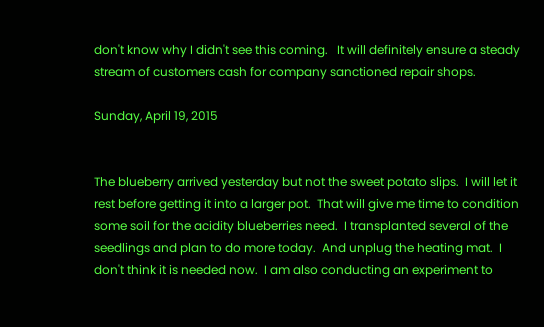don't know why I didn't see this coming.   It will definitely ensure a steady stream of customers cash for company sanctioned repair shops.

Sunday, April 19, 2015


The blueberry arrived yesterday but not the sweet potato slips.  I will let it rest before getting it into a larger pot.  That will give me time to condition some soil for the acidity blueberries need.  I transplanted several of the seedlings and plan to do more today.  And unplug the heating mat.  I don't think it is needed now.  I am also conducting an experiment to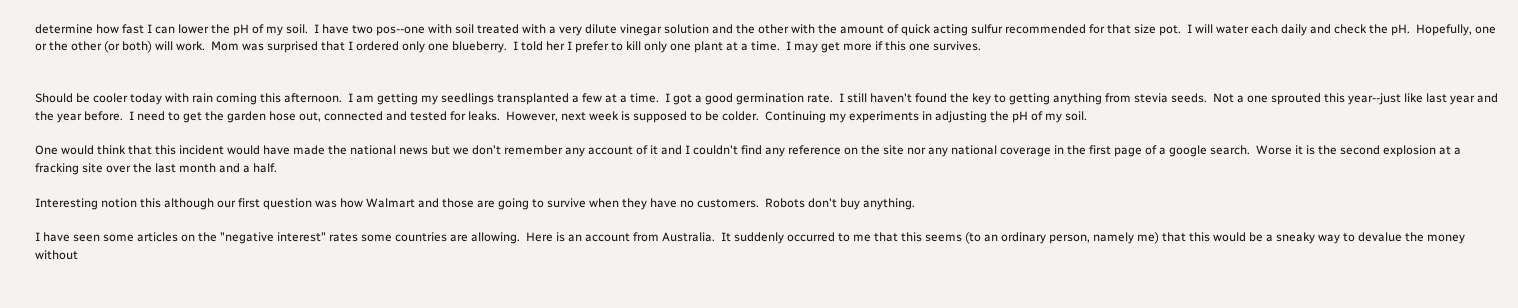determine how fast I can lower the pH of my soil.  I have two pos--one with soil treated with a very dilute vinegar solution and the other with the amount of quick acting sulfur recommended for that size pot.  I will water each daily and check the pH.  Hopefully, one or the other (or both) will work.  Mom was surprised that I ordered only one blueberry.  I told her I prefer to kill only one plant at a time.  I may get more if this one survives.


Should be cooler today with rain coming this afternoon.  I am getting my seedlings transplanted a few at a time.  I got a good germination rate.  I still haven't found the key to getting anything from stevia seeds.  Not a one sprouted this year--just like last year and the year before.  I need to get the garden hose out, connected and tested for leaks.  However, next week is supposed to be colder.  Continuing my experiments in adjusting the pH of my soil.

One would think that this incident would have made the national news but we don't remember any account of it and I couldn't find any reference on the site nor any national coverage in the first page of a google search.  Worse it is the second explosion at a fracking site over the last month and a half.

Interesting notion this although our first question was how Walmart and those are going to survive when they have no customers.  Robots don't buy anything.

I have seen some articles on the "negative interest" rates some countries are allowing.  Here is an account from Australia.  It suddenly occurred to me that this seems (to an ordinary person, namely me) that this would be a sneaky way to devalue the money without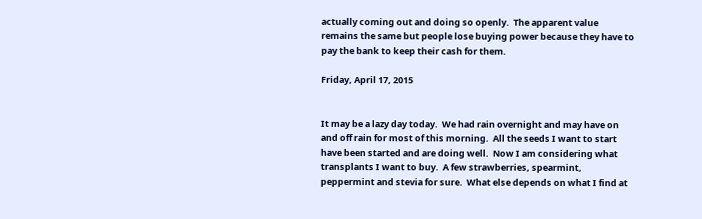actually coming out and doing so openly.  The apparent value remains the same but people lose buying power because they have to pay the bank to keep their cash for them.

Friday, April 17, 2015


It may be a lazy day today.  We had rain overnight and may have on and off rain for most of this morning.  All the seeds I want to start have been started and are doing well.  Now I am considering what transplants I want to buy.  A few strawberries, spearmint, peppermint and stevia for sure.  What else depends on what I find at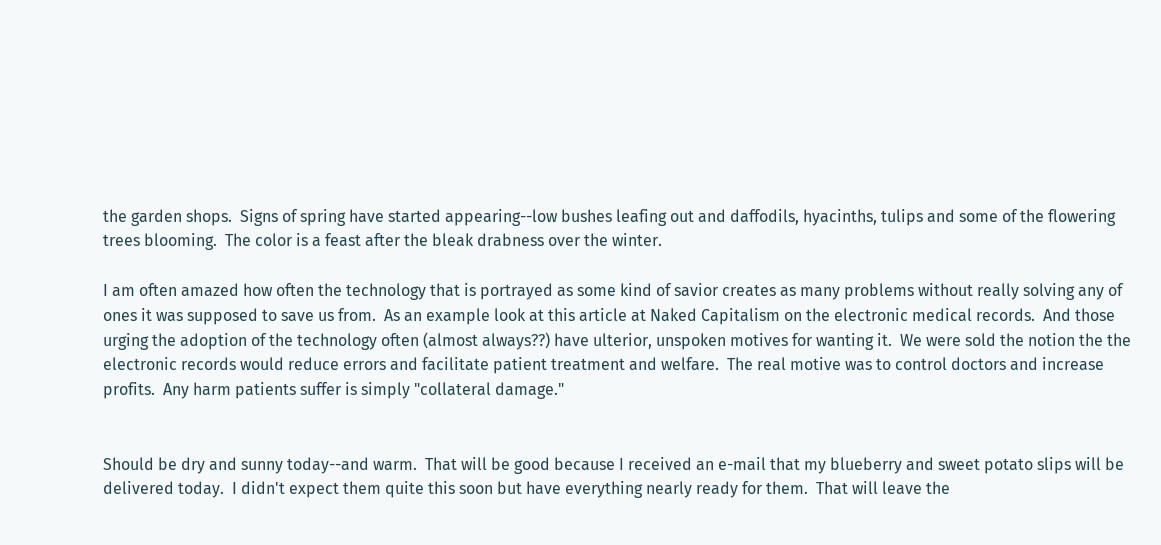the garden shops.  Signs of spring have started appearing--low bushes leafing out and daffodils, hyacinths, tulips and some of the flowering trees blooming.  The color is a feast after the bleak drabness over the winter.

I am often amazed how often the technology that is portrayed as some kind of savior creates as many problems without really solving any of ones it was supposed to save us from.  As an example look at this article at Naked Capitalism on the electronic medical records.  And those urging the adoption of the technology often (almost always??) have ulterior, unspoken motives for wanting it.  We were sold the notion the the electronic records would reduce errors and facilitate patient treatment and welfare.  The real motive was to control doctors and increase profits.  Any harm patients suffer is simply "collateral damage."


Should be dry and sunny today--and warm.  That will be good because I received an e-mail that my blueberry and sweet potato slips will be delivered today.  I didn't expect them quite this soon but have everything nearly ready for them.  That will leave the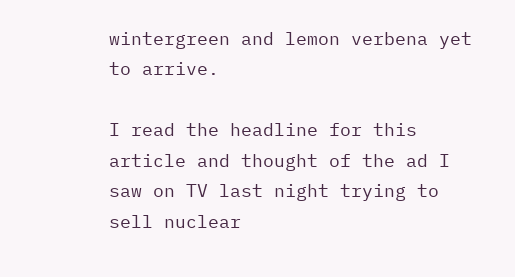wintergreen and lemon verbena yet to arrive.

I read the headline for this article and thought of the ad I saw on TV last night trying to sell nuclear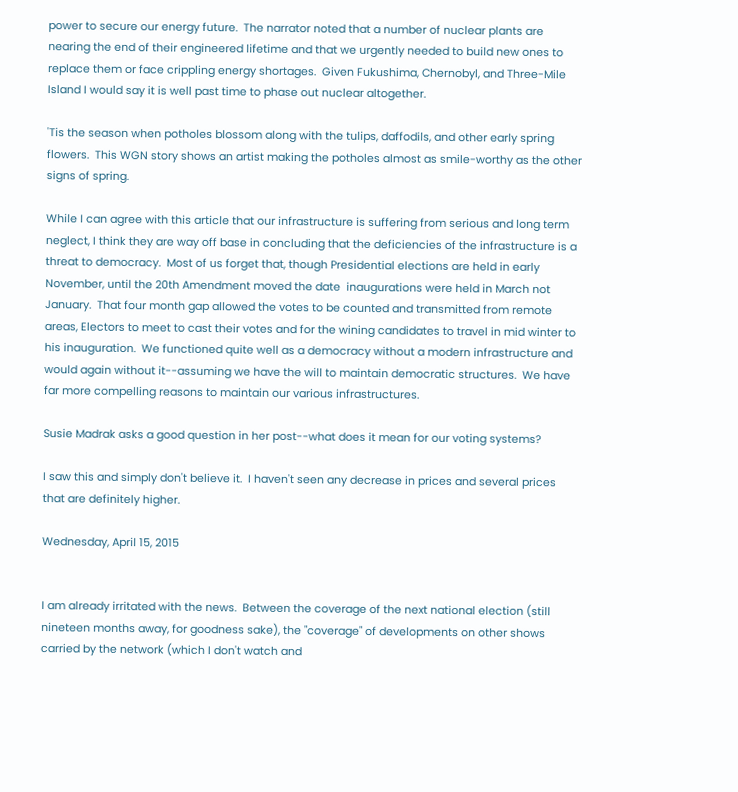power to secure our energy future.  The narrator noted that a number of nuclear plants are nearing the end of their engineered lifetime and that we urgently needed to build new ones to replace them or face crippling energy shortages.  Given Fukushima, Chernobyl, and Three-Mile Island I would say it is well past time to phase out nuclear altogether.

'Tis the season when potholes blossom along with the tulips, daffodils, and other early spring flowers.  This WGN story shows an artist making the potholes almost as smile-worthy as the other signs of spring.

While I can agree with this article that our infrastructure is suffering from serious and long term neglect, I think they are way off base in concluding that the deficiencies of the infrastructure is a threat to democracy.  Most of us forget that, though Presidential elections are held in early November, until the 20th Amendment moved the date  inaugurations were held in March not January.  That four month gap allowed the votes to be counted and transmitted from remote areas, Electors to meet to cast their votes and for the wining candidates to travel in mid winter to his inauguration.  We functioned quite well as a democracy without a modern infrastructure and would again without it--assuming we have the will to maintain democratic structures.  We have far more compelling reasons to maintain our various infrastructures.

Susie Madrak asks a good question in her post--what does it mean for our voting systems?

I saw this and simply don't believe it.  I haven't seen any decrease in prices and several prices that are definitely higher.

Wednesday, April 15, 2015


I am already irritated with the news.  Between the coverage of the next national election (still nineteen months away, for goodness sake), the "coverage" of developments on other shows carried by the network (which I don't watch and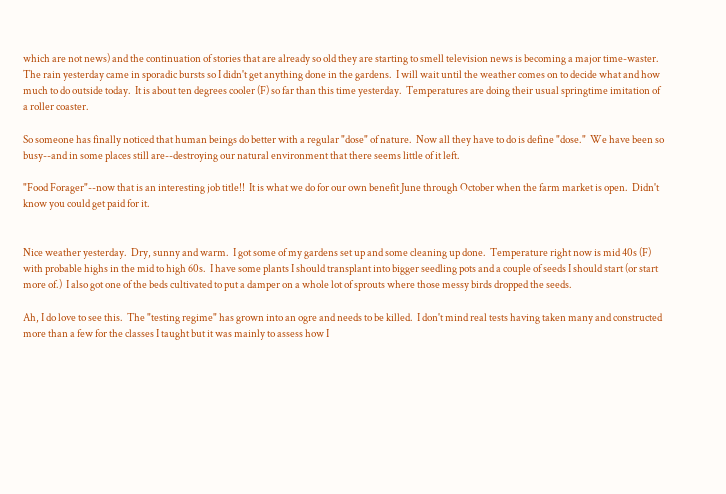which are not news) and the continuation of stories that are already so old they are starting to smell television news is becoming a major time-waster.  The rain yesterday came in sporadic bursts so I didn't get anything done in the gardens.  I will wait until the weather comes on to decide what and how much to do outside today.  It is about ten degrees cooler (F) so far than this time yesterday.  Temperatures are doing their usual springtime imitation of a roller coaster.

So someone has finally noticed that human beings do better with a regular "dose" of nature.  Now all they have to do is define "dose."  We have been so busy--and in some places still are--destroying our natural environment that there seems little of it left.

"Food Forager"--now that is an interesting job title!!  It is what we do for our own benefit June through October when the farm market is open.  Didn't know you could get paid for it.


Nice weather yesterday.  Dry, sunny and warm.  I got some of my gardens set up and some cleaning up done.  Temperature right now is mid 40s (F) with probable highs in the mid to high 60s.  I have some plants I should transplant into bigger seedling pots and a couple of seeds I should start (or start more of.)  I also got one of the beds cultivated to put a damper on a whole lot of sprouts where those messy birds dropped the seeds.

Ah, I do love to see this.  The "testing regime" has grown into an ogre and needs to be killed.  I don't mind real tests having taken many and constructed more than a few for the classes I taught but it was mainly to assess how I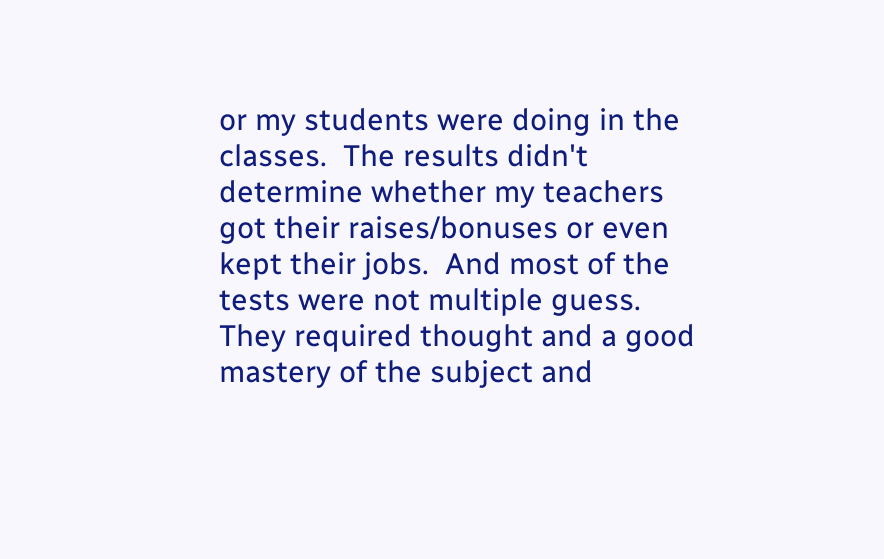or my students were doing in the classes.  The results didn't determine whether my teachers got their raises/bonuses or even kept their jobs.  And most of the tests were not multiple guess.  They required thought and a good mastery of the subject and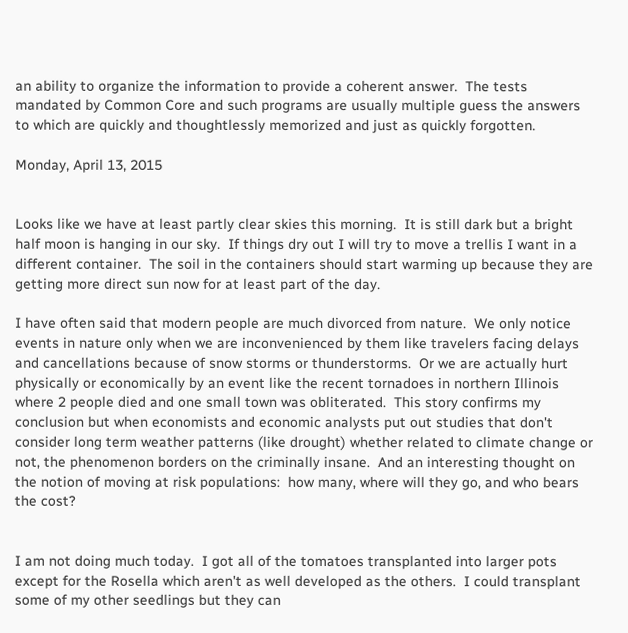an ability to organize the information to provide a coherent answer.  The tests mandated by Common Core and such programs are usually multiple guess the answers to which are quickly and thoughtlessly memorized and just as quickly forgotten.

Monday, April 13, 2015


Looks like we have at least partly clear skies this morning.  It is still dark but a bright half moon is hanging in our sky.  If things dry out I will try to move a trellis I want in a different container.  The soil in the containers should start warming up because they are getting more direct sun now for at least part of the day.

I have often said that modern people are much divorced from nature.  We only notice events in nature only when we are inconvenienced by them like travelers facing delays and cancellations because of snow storms or thunderstorms.  Or we are actually hurt physically or economically by an event like the recent tornadoes in northern Illinois where 2 people died and one small town was obliterated.  This story confirms my conclusion but when economists and economic analysts put out studies that don't consider long term weather patterns (like drought) whether related to climate change or not, the phenomenon borders on the criminally insane.  And an interesting thought on the notion of moving at risk populations:  how many, where will they go, and who bears the cost?


I am not doing much today.  I got all of the tomatoes transplanted into larger pots except for the Rosella which aren't as well developed as the others.  I could transplant some of my other seedlings but they can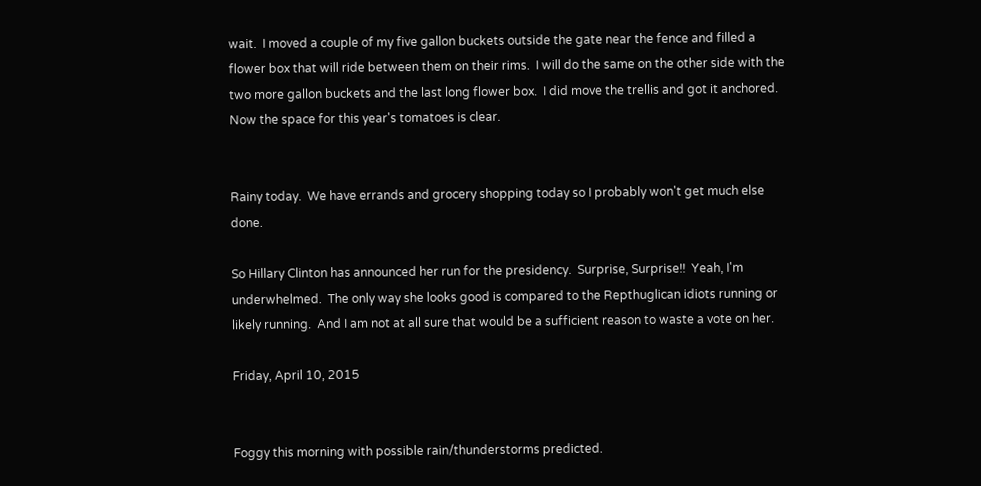wait.  I moved a couple of my five gallon buckets outside the gate near the fence and filled a flower box that will ride between them on their rims.  I will do the same on the other side with the two more gallon buckets and the last long flower box.  I did move the trellis and got it anchored.  Now the space for this year's tomatoes is clear.


Rainy today.  We have errands and grocery shopping today so I probably won't get much else done.

So Hillary Clinton has announced her run for the presidency.  Surprise, Surprise!!  Yeah, I'm underwhelmed.  The only way she looks good is compared to the Repthuglican idiots running or likely running.  And I am not at all sure that would be a sufficient reason to waste a vote on her.

Friday, April 10, 2015


Foggy this morning with possible rain/thunderstorms predicted.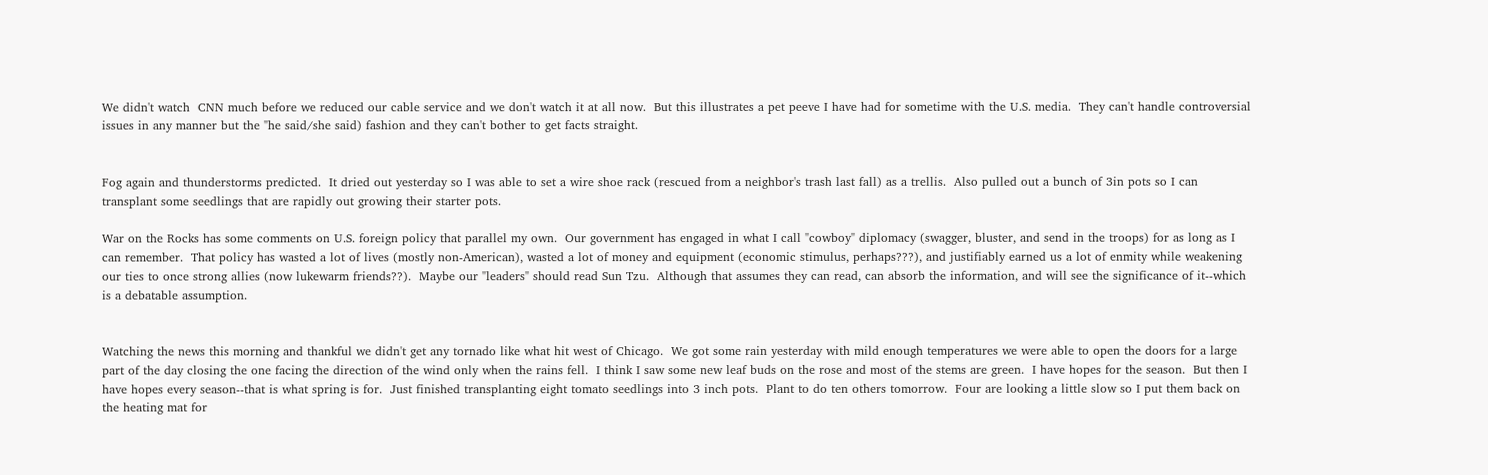We didn't watch  CNN much before we reduced our cable service and we don't watch it at all now.  But this illustrates a pet peeve I have had for sometime with the U.S. media.  They can't handle controversial issues in any manner but the "he said/she said) fashion and they can't bother to get facts straight.


Fog again and thunderstorms predicted.  It dried out yesterday so I was able to set a wire shoe rack (rescued from a neighbor's trash last fall) as a trellis.  Also pulled out a bunch of 3in pots so I can transplant some seedlings that are rapidly out growing their starter pots.

War on the Rocks has some comments on U.S. foreign policy that parallel my own.  Our government has engaged in what I call "cowboy" diplomacy (swagger, bluster, and send in the troops) for as long as I can remember.  That policy has wasted a lot of lives (mostly non-American), wasted a lot of money and equipment (economic stimulus, perhaps???), and justifiably earned us a lot of enmity while weakening our ties to once strong allies (now lukewarm friends??).  Maybe our "leaders" should read Sun Tzu.  Although that assumes they can read, can absorb the information, and will see the significance of it--which is a debatable assumption.


Watching the news this morning and thankful we didn't get any tornado like what hit west of Chicago.  We got some rain yesterday with mild enough temperatures we were able to open the doors for a large part of the day closing the one facing the direction of the wind only when the rains fell.  I think I saw some new leaf buds on the rose and most of the stems are green.  I have hopes for the season.  But then I have hopes every season--that is what spring is for.  Just finished transplanting eight tomato seedlings into 3 inch pots.  Plant to do ten others tomorrow.  Four are looking a little slow so I put them back on the heating mat for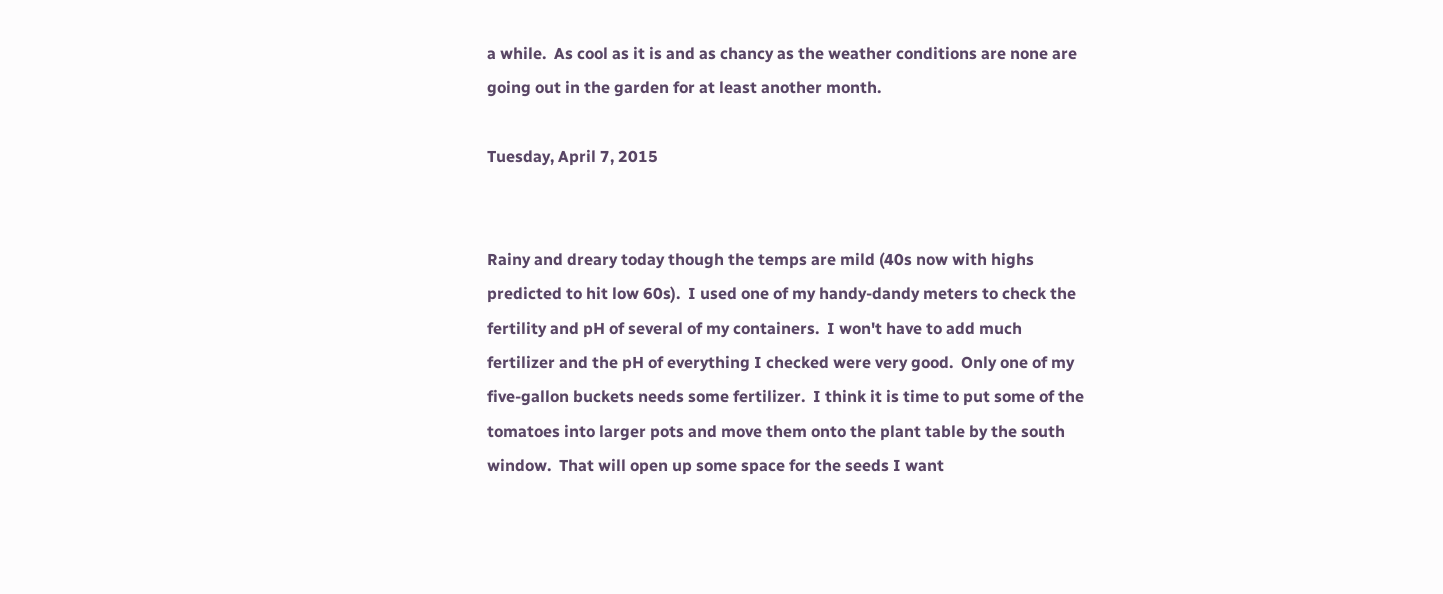a while.  As cool as it is and as chancy as the weather conditions are none are going out in the garden for at least another month.

Tuesday, April 7, 2015


Rainy and dreary today though the temps are mild (40s now with highs predicted to hit low 60s).  I used one of my handy-dandy meters to check the fertility and pH of several of my containers.  I won't have to add much fertilizer and the pH of everything I checked were very good.  Only one of my five-gallon buckets needs some fertilizer.  I think it is time to put some of the tomatoes into larger pots and move them onto the plant table by the south window.  That will open up some space for the seeds I want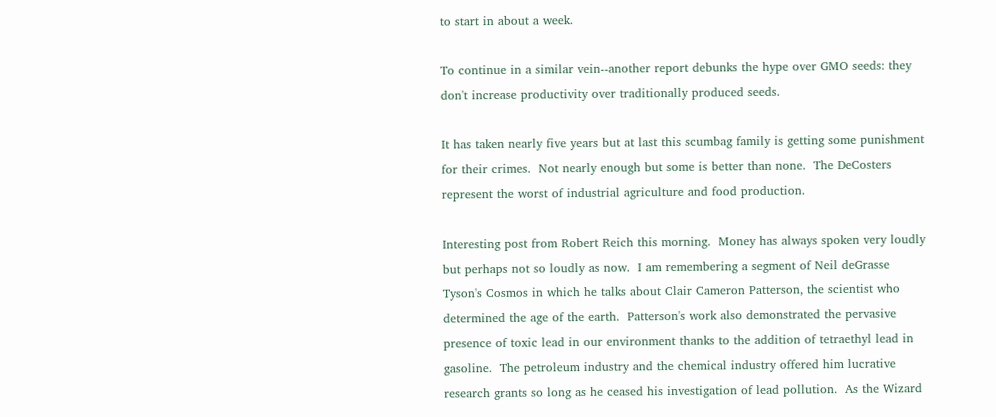to start in about a week.

To continue in a similar vein--another report debunks the hype over GMO seeds: they don't increase productivity over traditionally produced seeds.

It has taken nearly five years but at last this scumbag family is getting some punishment for their crimes.  Not nearly enough but some is better than none.  The DeCosters represent the worst of industrial agriculture and food production.

Interesting post from Robert Reich this morning.  Money has always spoken very loudly but perhaps not so loudly as now.  I am remembering a segment of Neil deGrasse Tyson's Cosmos in which he talks about Clair Cameron Patterson, the scientist who determined the age of the earth.  Patterson's work also demonstrated the pervasive presence of toxic lead in our environment thanks to the addition of tetraethyl lead in gasoline.  The petroleum industry and the chemical industry offered him lucrative research grants so long as he ceased his investigation of lead pollution.  As the Wizard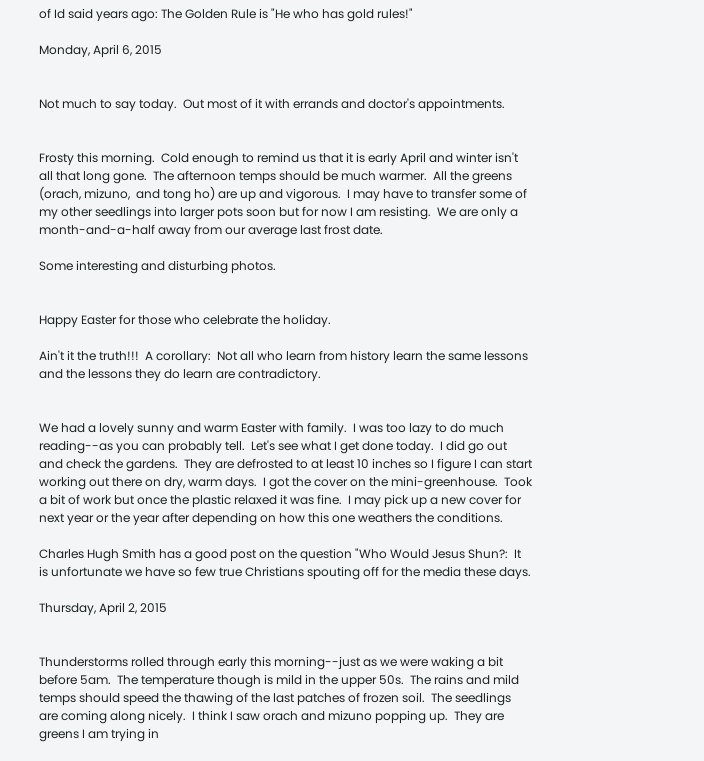of Id said years ago: The Golden Rule is "He who has gold rules!"

Monday, April 6, 2015


Not much to say today.  Out most of it with errands and doctor's appointments.


Frosty this morning.  Cold enough to remind us that it is early April and winter isn't all that long gone.  The afternoon temps should be much warmer.  All the greens (orach, mizuno,  and tong ho) are up and vigorous.  I may have to transfer some of my other seedlings into larger pots soon but for now I am resisting.  We are only a month-and-a-half away from our average last frost date.

Some interesting and disturbing photos.


Happy Easter for those who celebrate the holiday.

Ain't it the truth!!!  A corollary:  Not all who learn from history learn the same lessons and the lessons they do learn are contradictory.


We had a lovely sunny and warm Easter with family.  I was too lazy to do much reading--as you can probably tell.  Let's see what I get done today.  I did go out and check the gardens.  They are defrosted to at least 10 inches so I figure I can start working out there on dry, warm days.  I got the cover on the mini-greenhouse.  Took a bit of work but once the plastic relaxed it was fine.  I may pick up a new cover for next year or the year after depending on how this one weathers the conditions.

Charles Hugh Smith has a good post on the question "Who Would Jesus Shun?:  It is unfortunate we have so few true Christians spouting off for the media these days.

Thursday, April 2, 2015


Thunderstorms rolled through early this morning--just as we were waking a bit before 5am.  The temperature though is mild in the upper 50s.  The rains and mild temps should speed the thawing of the last patches of frozen soil.  The seedlings are coming along nicely.  I think I saw orach and mizuno popping up.  They are greens I am trying in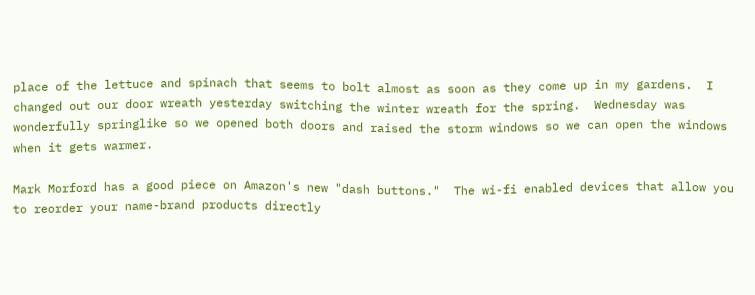place of the lettuce and spinach that seems to bolt almost as soon as they come up in my gardens.  I changed out our door wreath yesterday switching the winter wreath for the spring.  Wednesday was wonderfully springlike so we opened both doors and raised the storm windows so we can open the windows when it gets warmer.

Mark Morford has a good piece on Amazon's new "dash buttons."  The wi-fi enabled devices that allow you to reorder your name-brand products directly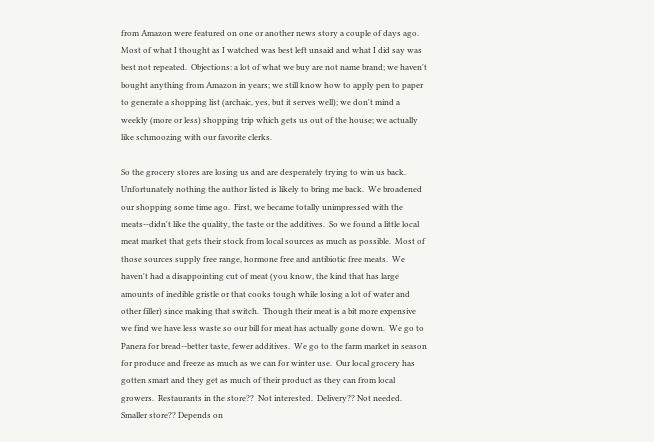from Amazon were featured on one or another news story a couple of days ago.  Most of what I thought as I watched was best left unsaid and what I did say was best not repeated.  Objections: a lot of what we buy are not name brand; we haven't bought anything from Amazon in years; we still know how to apply pen to paper to generate a shopping list (archaic, yes, but it serves well); we don't mind a weekly (more or less) shopping trip which gets us out of the house; we actually like schmoozing with our favorite clerks.

So the grocery stores are losing us and are desperately trying to win us back.  Unfortunately nothing the author listed is likely to bring me back.  We broadened our shopping some time ago.  First, we became totally unimpressed with the meats--didn't like the quality, the taste or the additives.  So we found a little local meat market that gets their stock from local sources as much as possible.  Most of those sources supply free range, hormone free and antibiotic free meats.  We haven't had a disappointing cut of meat (you know, the kind that has large amounts of inedible gristle or that cooks tough while losing a lot of water and other filler) since making that switch.  Though their meat is a bit more expensive we find we have less waste so our bill for meat has actually gone down.  We go to Panera for bread--better taste, fewer additives.  We go to the farm market in season for produce and freeze as much as we can for winter use.  Our local grocery has gotten smart and they get as much of their product as they can from local growers.  Restaurants in the store??  Not interested.  Delivery?? Not needed.  Smaller store?? Depends on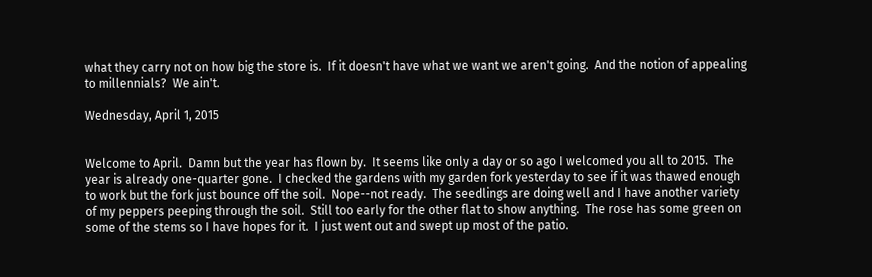what they carry not on how big the store is.  If it doesn't have what we want we aren't going.  And the notion of appealing to millennials?  We ain't.

Wednesday, April 1, 2015


Welcome to April.  Damn but the year has flown by.  It seems like only a day or so ago I welcomed you all to 2015.  The year is already one-quarter gone.  I checked the gardens with my garden fork yesterday to see if it was thawed enough to work but the fork just bounce off the soil.  Nope--not ready.  The seedlings are doing well and I have another variety of my peppers peeping through the soil.  Still too early for the other flat to show anything.  The rose has some green on some of the stems so I have hopes for it.  I just went out and swept up most of the patio.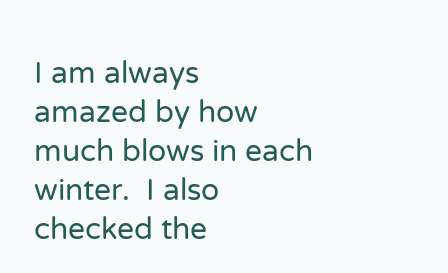I am always amazed by how much blows in each winter.  I also checked the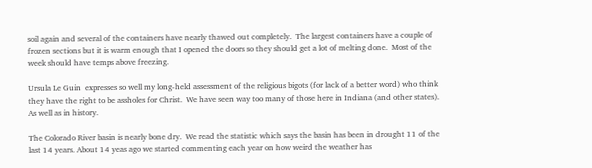soil again and several of the containers have nearly thawed out completely.  The largest containers have a couple of frozen sections but it is warm enough that I opened the doors so they should get a lot of melting done.  Most of the week should have temps above freezing.

Ursula Le Guin  expresses so well my long-held assessment of the religious bigots (for lack of a better word) who think they have the right to be assholes for Christ.  We have seen way too many of those here in Indiana (and other states).  As well as in history.

The Colorado River basin is nearly bone dry.  We read the statistic which says the basin has been in drought 11 of the last 14 years. About 14 yeas ago we started commenting each year on how weird the weather has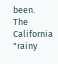been.  The California "rainy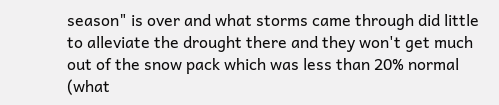season" is over and what storms came through did little to alleviate the drought there and they won't get much out of the snow pack which was less than 20% normal (what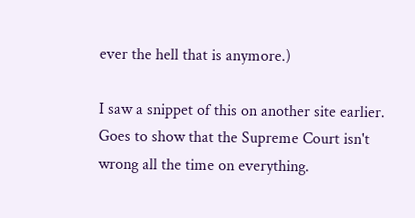ever the hell that is anymore.)

I saw a snippet of this on another site earlier.  Goes to show that the Supreme Court isn't wrong all the time on everything.